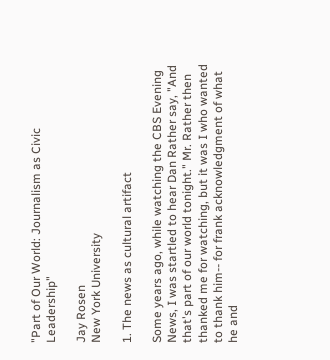"Part of Our World: Journalism as Civic Leadership"

Jay Rosen
New York University

1. The news as cultural artifact

Some years ago, while watching the CBS Evening News, I was startled to hear Dan Rather say, "And that's part of our world tonight." Mr. Rather then thanked me for watching, but it was I who wanted to thank him-- for frank acknowledgment of what he and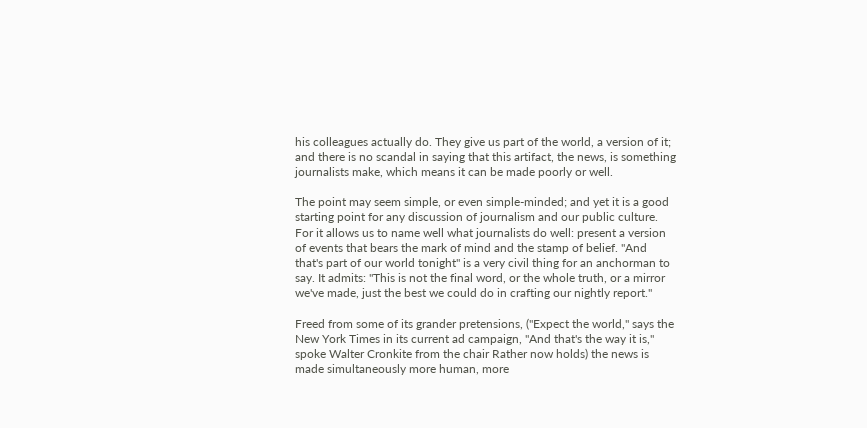his colleagues actually do. They give us part of the world, a version of it; and there is no scandal in saying that this artifact, the news, is something journalists make, which means it can be made poorly or well.

The point may seem simple, or even simple-minded; and yet it is a good starting point for any discussion of journalism and our public culture. For it allows us to name well what journalists do well: present a version of events that bears the mark of mind and the stamp of belief. "And that's part of our world tonight" is a very civil thing for an anchorman to say. It admits: "This is not the final word, or the whole truth, or a mirror we've made, just the best we could do in crafting our nightly report."

Freed from some of its grander pretensions, ("Expect the world," says the New York Times in its current ad campaign, "And that's the way it is," spoke Walter Cronkite from the chair Rather now holds) the news is made simultaneously more human, more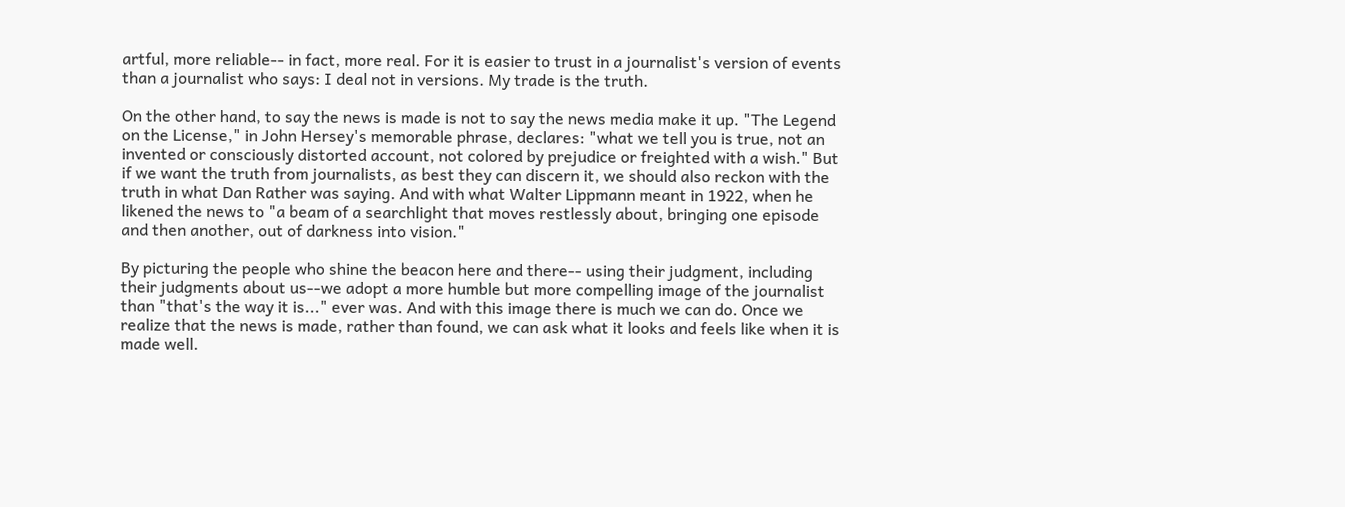artful, more reliable-- in fact, more real. For it is easier to trust in a journalist's version of events than a journalist who says: I deal not in versions. My trade is the truth.

On the other hand, to say the news is made is not to say the news media make it up. "The Legend on the License," in John Hersey's memorable phrase, declares: "what we tell you is true, not an invented or consciously distorted account, not colored by prejudice or freighted with a wish." But if we want the truth from journalists, as best they can discern it, we should also reckon with the truth in what Dan Rather was saying. And with what Walter Lippmann meant in 1922, when he likened the news to "a beam of a searchlight that moves restlessly about, bringing one episode and then another, out of darkness into vision."

By picturing the people who shine the beacon here and there-- using their judgment, including their judgments about us--we adopt a more humble but more compelling image of the journalist than "that's the way it is..." ever was. And with this image there is much we can do. Once we realize that the news is made, rather than found, we can ask what it looks and feels like when it is made well.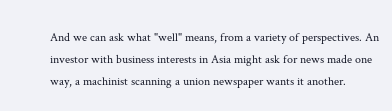And we can ask what "well" means, from a variety of perspectives. An investor with business interests in Asia might ask for news made one way, a machinist scanning a union newspaper wants it another.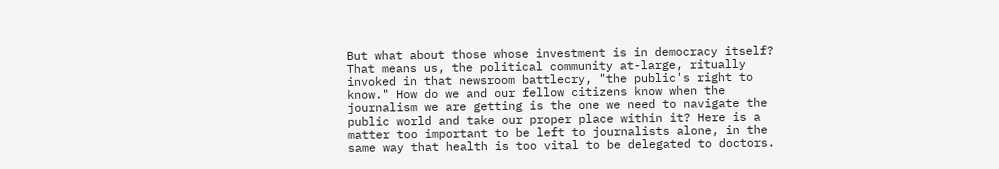But what about those whose investment is in democracy itself? That means us, the political community at-large, ritually invoked in that newsroom battlecry, "the public's right to know." How do we and our fellow citizens know when the journalism we are getting is the one we need to navigate the public world and take our proper place within it? Here is a matter too important to be left to journalists alone, in the same way that health is too vital to be delegated to doctors.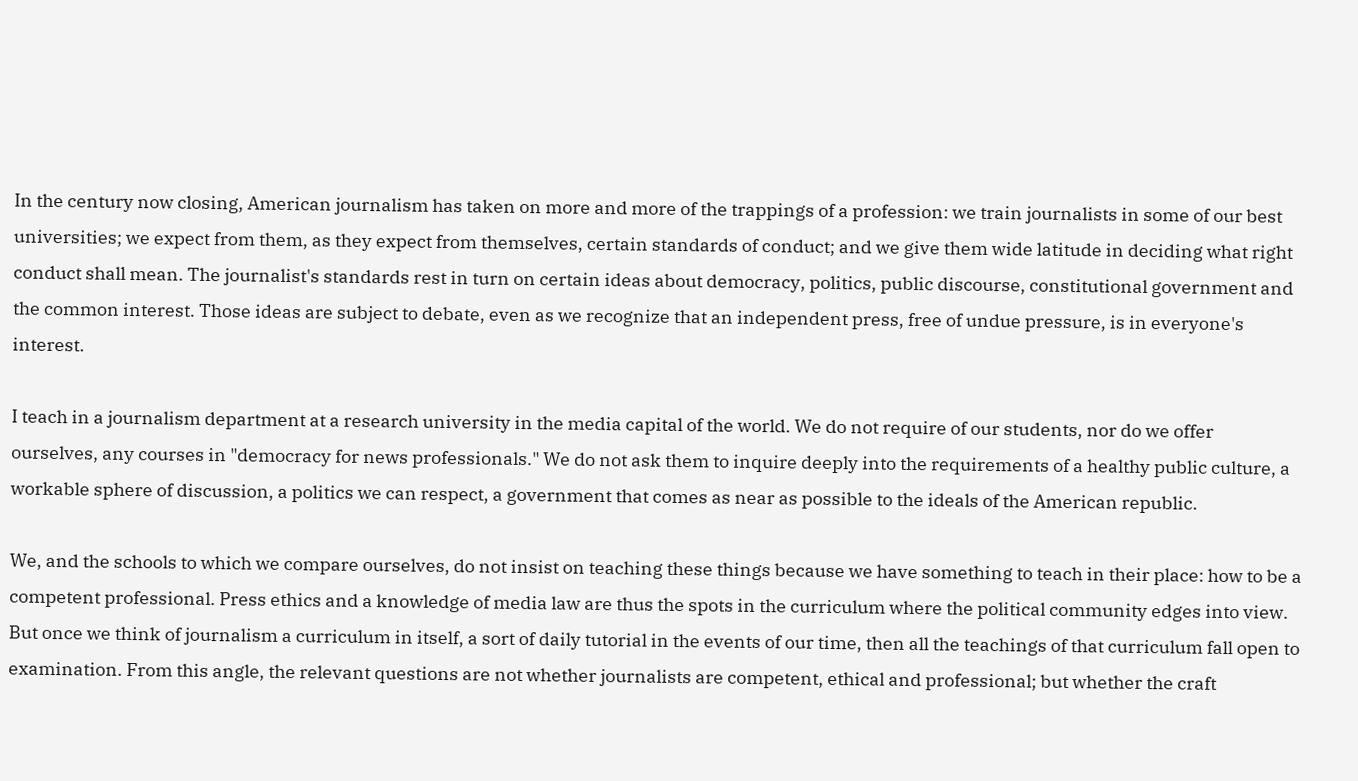In the century now closing, American journalism has taken on more and more of the trappings of a profession: we train journalists in some of our best universities; we expect from them, as they expect from themselves, certain standards of conduct; and we give them wide latitude in deciding what right conduct shall mean. The journalist's standards rest in turn on certain ideas about democracy, politics, public discourse, constitutional government and the common interest. Those ideas are subject to debate, even as we recognize that an independent press, free of undue pressure, is in everyone's interest.

I teach in a journalism department at a research university in the media capital of the world. We do not require of our students, nor do we offer ourselves, any courses in "democracy for news professionals." We do not ask them to inquire deeply into the requirements of a healthy public culture, a workable sphere of discussion, a politics we can respect, a government that comes as near as possible to the ideals of the American republic.

We, and the schools to which we compare ourselves, do not insist on teaching these things because we have something to teach in their place: how to be a competent professional. Press ethics and a knowledge of media law are thus the spots in the curriculum where the political community edges into view. But once we think of journalism a curriculum in itself, a sort of daily tutorial in the events of our time, then all the teachings of that curriculum fall open to examination. From this angle, the relevant questions are not whether journalists are competent, ethical and professional; but whether the craft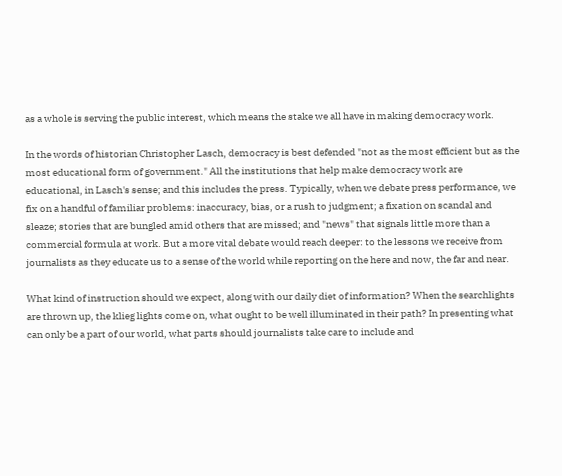as a whole is serving the public interest, which means the stake we all have in making democracy work.

In the words of historian Christopher Lasch, democracy is best defended "not as the most efficient but as the most educational form of government." All the institutions that help make democracy work are educational, in Lasch's sense; and this includes the press. Typically, when we debate press performance, we fix on a handful of familiar problems: inaccuracy, bias, or a rush to judgment; a fixation on scandal and sleaze; stories that are bungled amid others that are missed; and "news" that signals little more than a commercial formula at work. But a more vital debate would reach deeper: to the lessons we receive from journalists as they educate us to a sense of the world while reporting on the here and now, the far and near.

What kind of instruction should we expect, along with our daily diet of information? When the searchlights are thrown up, the klieg lights come on, what ought to be well illuminated in their path? In presenting what can only be a part of our world, what parts should journalists take care to include and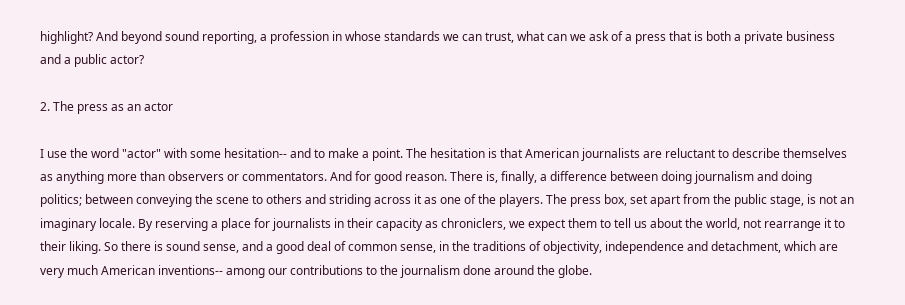highlight? And beyond sound reporting, a profession in whose standards we can trust, what can we ask of a press that is both a private business and a public actor?

2. The press as an actor

I use the word "actor" with some hesitation-- and to make a point. The hesitation is that American journalists are reluctant to describe themselves as anything more than observers or commentators. And for good reason. There is, finally, a difference between doing journalism and doing politics; between conveying the scene to others and striding across it as one of the players. The press box, set apart from the public stage, is not an imaginary locale. By reserving a place for journalists in their capacity as chroniclers, we expect them to tell us about the world, not rearrange it to their liking. So there is sound sense, and a good deal of common sense, in the traditions of objectivity, independence and detachment, which are very much American inventions-- among our contributions to the journalism done around the globe.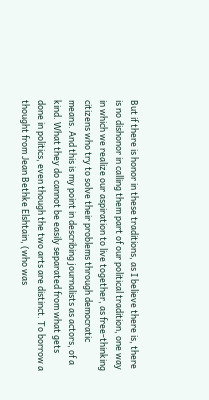But if there is honor in these traditions, as I believe there is, there is no dishonor in calling them part of our political tradition, one way in which we realize our aspiration to live together, as free-thinking citizens who try to solve their problems through democratic means. And this is my point in describing journalists as actors, of a kind. What they do cannot be easily separated from what gets done in politics, even though the two arts are distinct. To borrow a thought from Jean Bethke Elshtain, (who was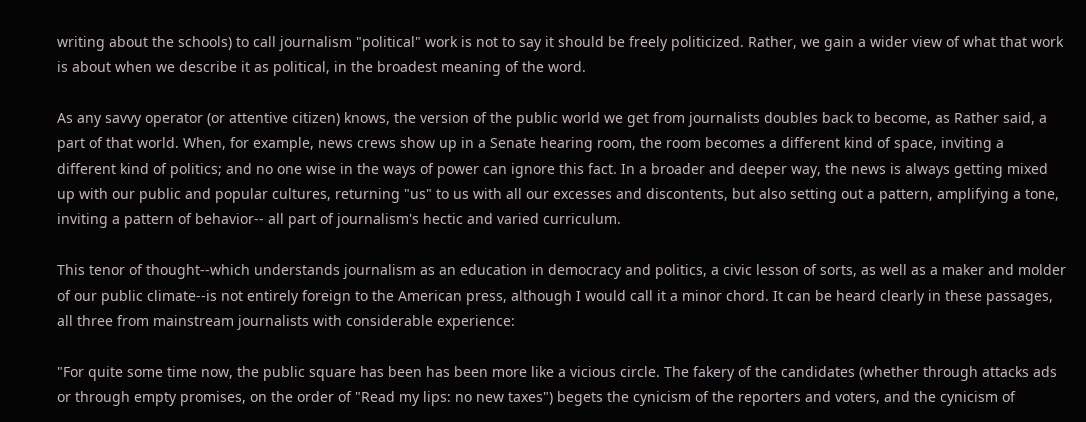writing about the schools) to call journalism "political" work is not to say it should be freely politicized. Rather, we gain a wider view of what that work is about when we describe it as political, in the broadest meaning of the word.

As any savvy operator (or attentive citizen) knows, the version of the public world we get from journalists doubles back to become, as Rather said, a part of that world. When, for example, news crews show up in a Senate hearing room, the room becomes a different kind of space, inviting a different kind of politics; and no one wise in the ways of power can ignore this fact. In a broader and deeper way, the news is always getting mixed up with our public and popular cultures, returning "us" to us with all our excesses and discontents, but also setting out a pattern, amplifying a tone, inviting a pattern of behavior-- all part of journalism's hectic and varied curriculum.

This tenor of thought--which understands journalism as an education in democracy and politics, a civic lesson of sorts, as well as a maker and molder of our public climate--is not entirely foreign to the American press, although I would call it a minor chord. It can be heard clearly in these passages, all three from mainstream journalists with considerable experience:

"For quite some time now, the public square has been has been more like a vicious circle. The fakery of the candidates (whether through attacks ads or through empty promises, on the order of "Read my lips: no new taxes") begets the cynicism of the reporters and voters, and the cynicism of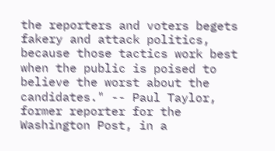the reporters and voters begets fakery and attack politics, because those tactics work best when the public is poised to believe the worst about the candidates." -- Paul Taylor, former reporter for the Washington Post, in a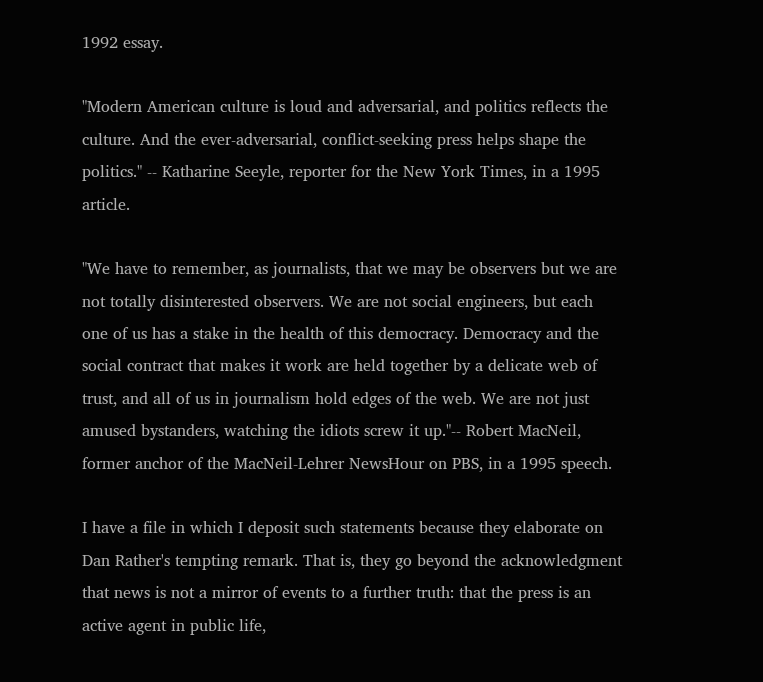1992 essay.

"Modern American culture is loud and adversarial, and politics reflects the culture. And the ever-adversarial, conflict-seeking press helps shape the politics." -- Katharine Seeyle, reporter for the New York Times, in a 1995 article.

"We have to remember, as journalists, that we may be observers but we are not totally disinterested observers. We are not social engineers, but each one of us has a stake in the health of this democracy. Democracy and the social contract that makes it work are held together by a delicate web of trust, and all of us in journalism hold edges of the web. We are not just amused bystanders, watching the idiots screw it up."-- Robert MacNeil, former anchor of the MacNeil-Lehrer NewsHour on PBS, in a 1995 speech.

I have a file in which I deposit such statements because they elaborate on Dan Rather's tempting remark. That is, they go beyond the acknowledgment that news is not a mirror of events to a further truth: that the press is an active agent in public life,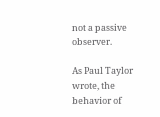not a passive observer.

As Paul Taylor wrote, the behavior of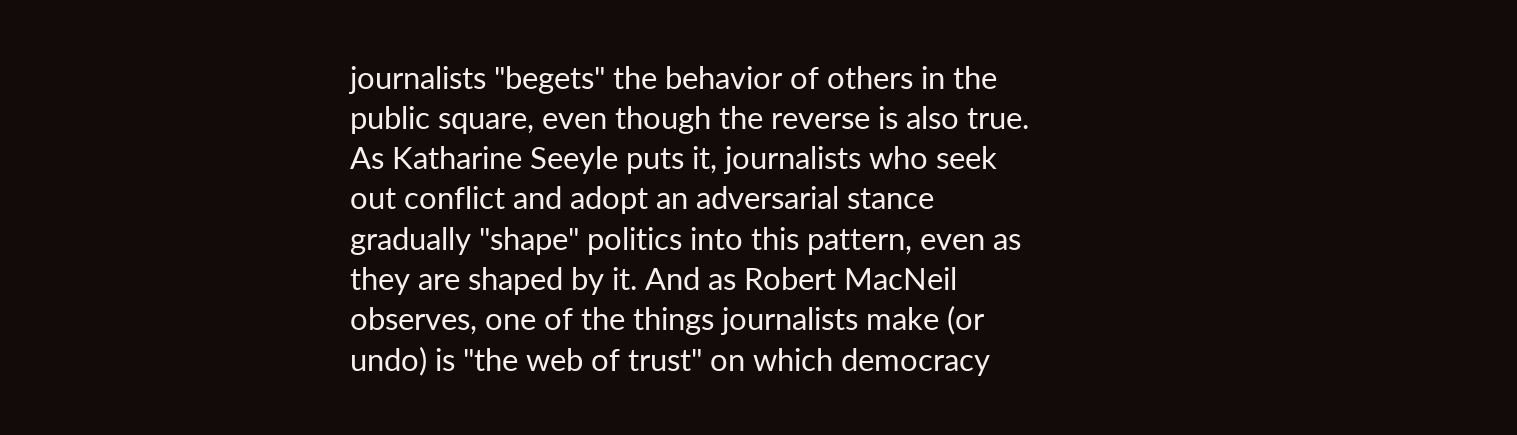journalists "begets" the behavior of others in the public square, even though the reverse is also true. As Katharine Seeyle puts it, journalists who seek out conflict and adopt an adversarial stance gradually "shape" politics into this pattern, even as they are shaped by it. And as Robert MacNeil observes, one of the things journalists make (or undo) is "the web of trust" on which democracy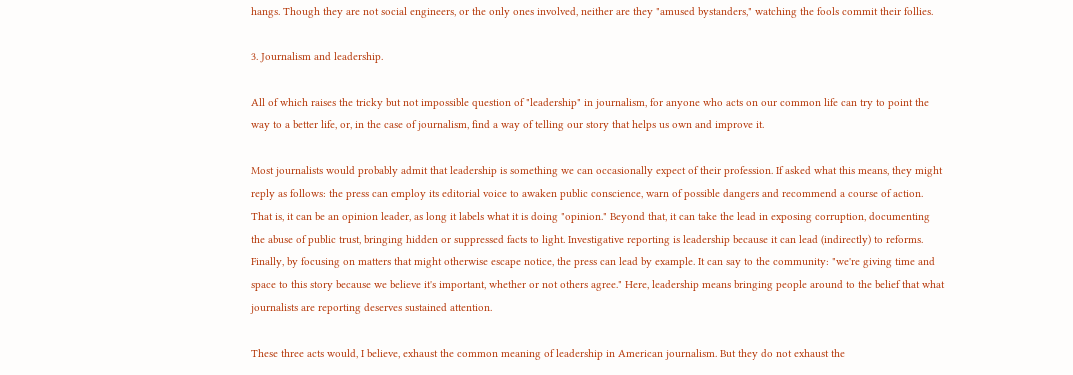hangs. Though they are not social engineers, or the only ones involved, neither are they "amused bystanders," watching the fools commit their follies.

3. Journalism and leadership.

All of which raises the tricky but not impossible question of "leadership" in journalism, for anyone who acts on our common life can try to point the way to a better life, or, in the case of journalism, find a way of telling our story that helps us own and improve it.

Most journalists would probably admit that leadership is something we can occasionally expect of their profession. If asked what this means, they might reply as follows: the press can employ its editorial voice to awaken public conscience, warn of possible dangers and recommend a course of action. That is, it can be an opinion leader, as long it labels what it is doing "opinion." Beyond that, it can take the lead in exposing corruption, documenting the abuse of public trust, bringing hidden or suppressed facts to light. Investigative reporting is leadership because it can lead (indirectly) to reforms. Finally, by focusing on matters that might otherwise escape notice, the press can lead by example. It can say to the community: "we're giving time and space to this story because we believe it's important, whether or not others agree." Here, leadership means bringing people around to the belief that what journalists are reporting deserves sustained attention.

These three acts would, I believe, exhaust the common meaning of leadership in American journalism. But they do not exhaust the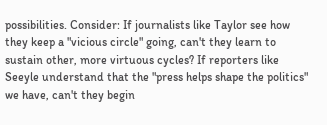possibilities. Consider: If journalists like Taylor see how they keep a "vicious circle" going, can't they learn to sustain other, more virtuous cycles? If reporters like Seeyle understand that the "press helps shape the politics" we have, can't they begin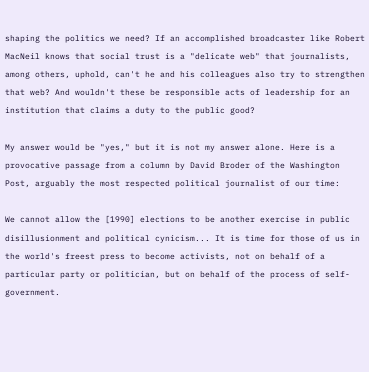shaping the politics we need? If an accomplished broadcaster like Robert MacNeil knows that social trust is a "delicate web" that journalists, among others, uphold, can't he and his colleagues also try to strengthen that web? And wouldn't these be responsible acts of leadership for an institution that claims a duty to the public good?

My answer would be "yes," but it is not my answer alone. Here is a provocative passage from a column by David Broder of the Washington Post, arguably the most respected political journalist of our time:

We cannot allow the [1990] elections to be another exercise in public disillusionment and political cynicism... It is time for those of us in the world's freest press to become activists, not on behalf of a particular party or politician, but on behalf of the process of self-government.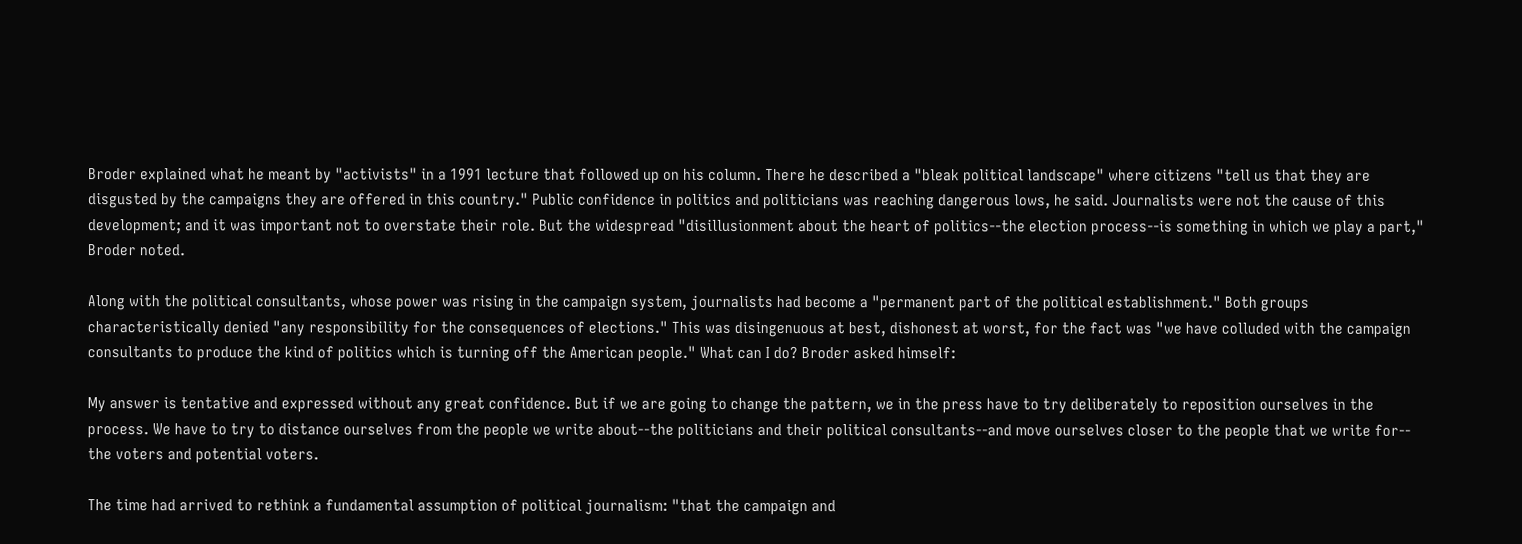Broder explained what he meant by "activists" in a 1991 lecture that followed up on his column. There he described a "bleak political landscape" where citizens "tell us that they are disgusted by the campaigns they are offered in this country." Public confidence in politics and politicians was reaching dangerous lows, he said. Journalists were not the cause of this development; and it was important not to overstate their role. But the widespread "disillusionment about the heart of politics--the election process--is something in which we play a part," Broder noted.

Along with the political consultants, whose power was rising in the campaign system, journalists had become a "permanent part of the political establishment." Both groups characteristically denied "any responsibility for the consequences of elections." This was disingenuous at best, dishonest at worst, for the fact was "we have colluded with the campaign consultants to produce the kind of politics which is turning off the American people." What can I do? Broder asked himself:

My answer is tentative and expressed without any great confidence. But if we are going to change the pattern, we in the press have to try deliberately to reposition ourselves in the process. We have to try to distance ourselves from the people we write about--the politicians and their political consultants--and move ourselves closer to the people that we write for-- the voters and potential voters.

The time had arrived to rethink a fundamental assumption of political journalism: "that the campaign and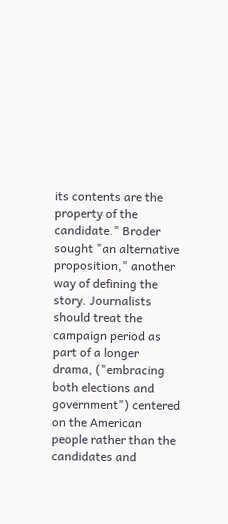its contents are the property of the candidate." Broder sought "an alternative proposition," another way of defining the story. Journalists should treat the campaign period as part of a longer drama, ("embracing both elections and government") centered on the American people rather than the candidates and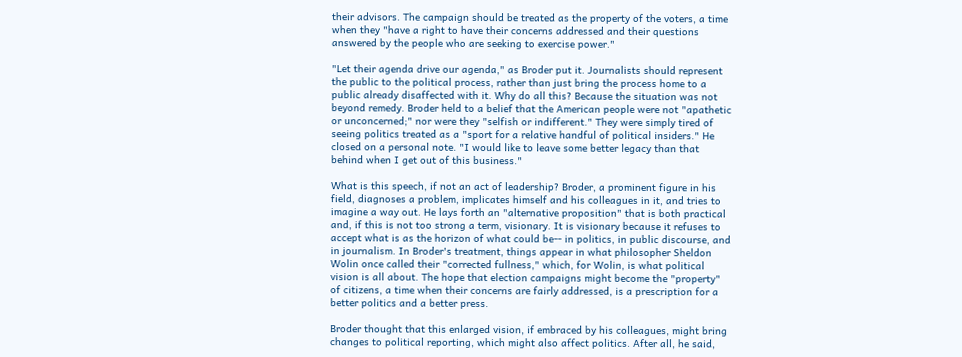their advisors. The campaign should be treated as the property of the voters, a time when they "have a right to have their concerns addressed and their questions answered by the people who are seeking to exercise power."

"Let their agenda drive our agenda," as Broder put it. Journalists should represent the public to the political process, rather than just bring the process home to a public already disaffected with it. Why do all this? Because the situation was not beyond remedy. Broder held to a belief that the American people were not "apathetic or unconcerned;" nor were they "selfish or indifferent." They were simply tired of seeing politics treated as a "sport for a relative handful of political insiders." He closed on a personal note. "I would like to leave some better legacy than that behind when I get out of this business."

What is this speech, if not an act of leadership? Broder, a prominent figure in his field, diagnoses a problem, implicates himself and his colleagues in it, and tries to imagine a way out. He lays forth an "alternative proposition" that is both practical and, if this is not too strong a term, visionary. It is visionary because it refuses to accept what is as the horizon of what could be-- in politics, in public discourse, and in journalism. In Broder's treatment, things appear in what philosopher Sheldon Wolin once called their "corrected fullness," which, for Wolin, is what political vision is all about. The hope that election campaigns might become the "property" of citizens, a time when their concerns are fairly addressed, is a prescription for a better politics and a better press.

Broder thought that this enlarged vision, if embraced by his colleagues, might bring changes to political reporting, which might also affect politics. After all, he said,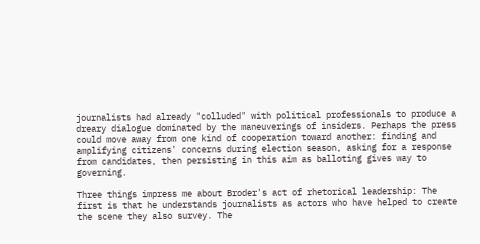journalists had already "colluded" with political professionals to produce a dreary dialogue dominated by the maneuverings of insiders. Perhaps the press could move away from one kind of cooperation toward another: finding and amplifying citizens' concerns during election season, asking for a response from candidates, then persisting in this aim as balloting gives way to governing.

Three things impress me about Broder's act of rhetorical leadership: The first is that he understands journalists as actors who have helped to create the scene they also survey. The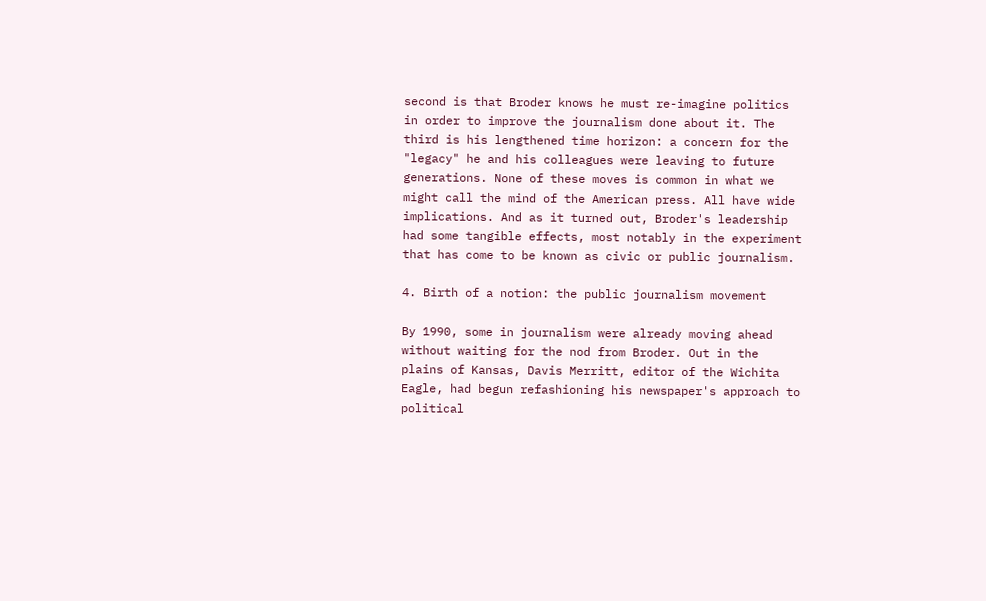second is that Broder knows he must re-imagine politics in order to improve the journalism done about it. The third is his lengthened time horizon: a concern for the "legacy" he and his colleagues were leaving to future generations. None of these moves is common in what we might call the mind of the American press. All have wide implications. And as it turned out, Broder's leadership had some tangible effects, most notably in the experiment that has come to be known as civic or public journalism.

4. Birth of a notion: the public journalism movement

By 1990, some in journalism were already moving ahead without waiting for the nod from Broder. Out in the plains of Kansas, Davis Merritt, editor of the Wichita Eagle, had begun refashioning his newspaper's approach to political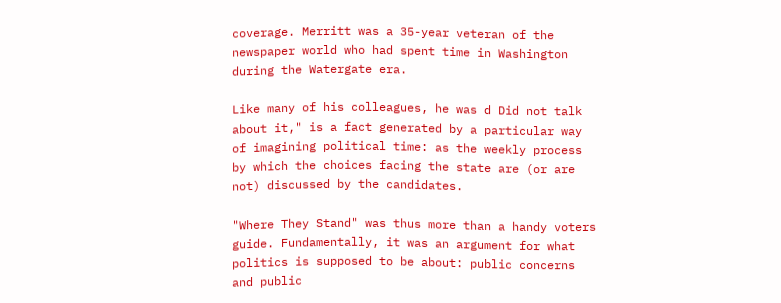coverage. Merritt was a 35-year veteran of the newspaper world who had spent time in Washington during the Watergate era.

Like many of his colleagues, he was d Did not talk about it," is a fact generated by a particular way of imagining political time: as the weekly process by which the choices facing the state are (or are not) discussed by the candidates.

"Where They Stand" was thus more than a handy voters guide. Fundamentally, it was an argument for what politics is supposed to be about: public concerns and public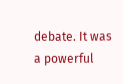debate. It was a powerful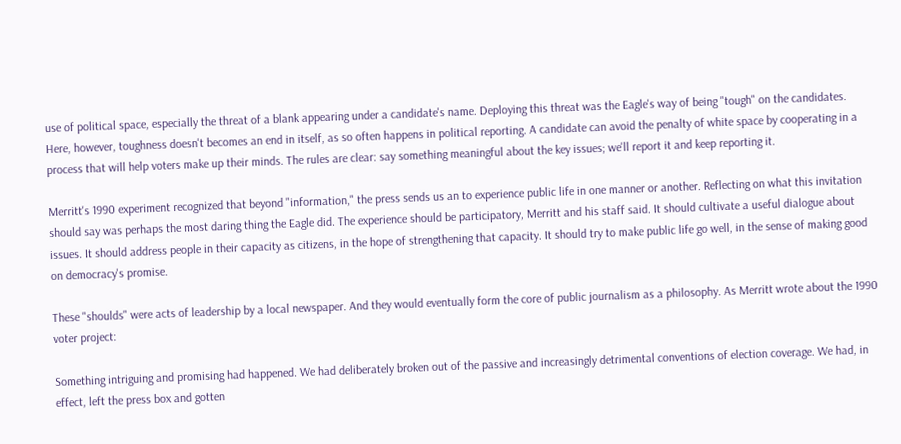use of political space, especially the threat of a blank appearing under a candidate's name. Deploying this threat was the Eagle's way of being "tough" on the candidates. Here, however, toughness doesn't becomes an end in itself, as so often happens in political reporting. A candidate can avoid the penalty of white space by cooperating in a process that will help voters make up their minds. The rules are clear: say something meaningful about the key issues; we'll report it and keep reporting it.

Merritt's 1990 experiment recognized that beyond "information," the press sends us an to experience public life in one manner or another. Reflecting on what this invitation should say was perhaps the most daring thing the Eagle did. The experience should be participatory, Merritt and his staff said. It should cultivate a useful dialogue about issues. It should address people in their capacity as citizens, in the hope of strengthening that capacity. It should try to make public life go well, in the sense of making good on democracy's promise.

These "shoulds" were acts of leadership by a local newspaper. And they would eventually form the core of public journalism as a philosophy. As Merritt wrote about the 1990 voter project:

Something intriguing and promising had happened. We had deliberately broken out of the passive and increasingly detrimental conventions of election coverage. We had, in effect, left the press box and gotten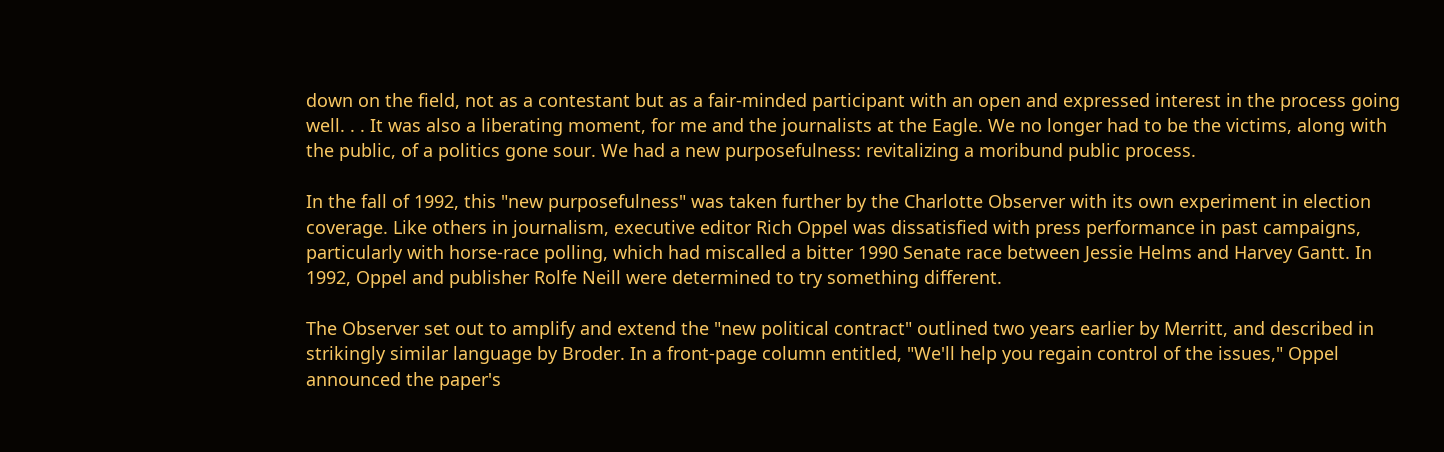down on the field, not as a contestant but as a fair-minded participant with an open and expressed interest in the process going well. . . It was also a liberating moment, for me and the journalists at the Eagle. We no longer had to be the victims, along with the public, of a politics gone sour. We had a new purposefulness: revitalizing a moribund public process.

In the fall of 1992, this "new purposefulness" was taken further by the Charlotte Observer with its own experiment in election coverage. Like others in journalism, executive editor Rich Oppel was dissatisfied with press performance in past campaigns, particularly with horse-race polling, which had miscalled a bitter 1990 Senate race between Jessie Helms and Harvey Gantt. In 1992, Oppel and publisher Rolfe Neill were determined to try something different.

The Observer set out to amplify and extend the "new political contract" outlined two years earlier by Merritt, and described in strikingly similar language by Broder. In a front-page column entitled, "We'll help you regain control of the issues," Oppel announced the paper's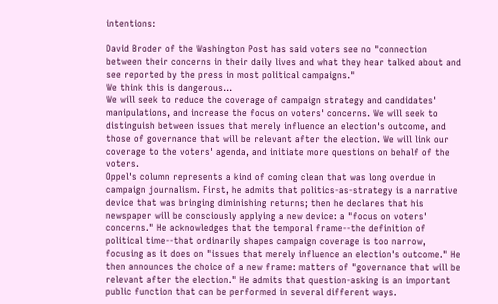intentions:

David Broder of the Washington Post has said voters see no "connection between their concerns in their daily lives and what they hear talked about and see reported by the press in most political campaigns."
We think this is dangerous...
We will seek to reduce the coverage of campaign strategy and candidates' manipulations, and increase the focus on voters' concerns. We will seek to distinguish between issues that merely influence an election's outcome, and those of governance that will be relevant after the election. We will link our coverage to the voters' agenda, and initiate more questions on behalf of the voters.
Oppel's column represents a kind of coming clean that was long overdue in campaign journalism. First, he admits that politics-as-strategy is a narrative device that was bringing diminishing returns; then he declares that his newspaper will be consciously applying a new device: a "focus on voters' concerns." He acknowledges that the temporal frame--the definition of political time--that ordinarily shapes campaign coverage is too narrow, focusing as it does on "issues that merely influence an election's outcome." He then announces the choice of a new frame: matters of "governance that will be relevant after the election." He admits that question-asking is an important public function that can be performed in several different ways.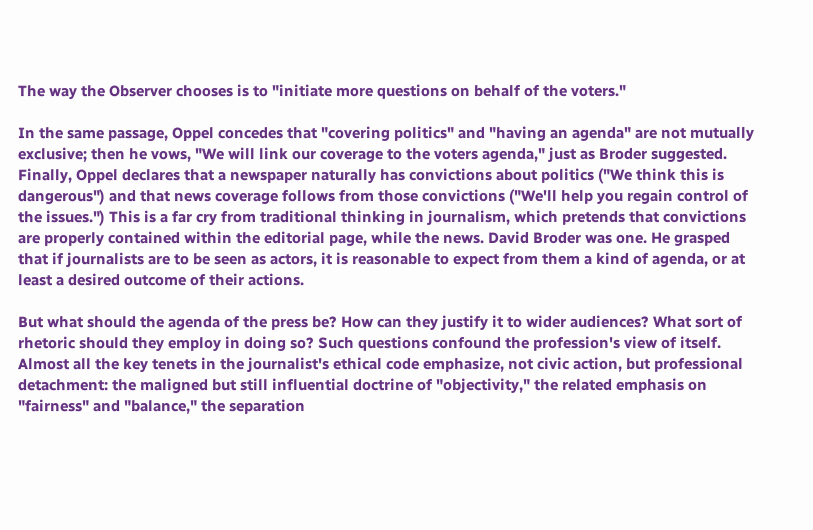The way the Observer chooses is to "initiate more questions on behalf of the voters."

In the same passage, Oppel concedes that "covering politics" and "having an agenda" are not mutually exclusive; then he vows, "We will link our coverage to the voters agenda," just as Broder suggested. Finally, Oppel declares that a newspaper naturally has convictions about politics ("We think this is dangerous") and that news coverage follows from those convictions ("We'll help you regain control of the issues.") This is a far cry from traditional thinking in journalism, which pretends that convictions are properly contained within the editorial page, while the news. David Broder was one. He grasped that if journalists are to be seen as actors, it is reasonable to expect from them a kind of agenda, or at least a desired outcome of their actions.

But what should the agenda of the press be? How can they justify it to wider audiences? What sort of rhetoric should they employ in doing so? Such questions confound the profession's view of itself. Almost all the key tenets in the journalist's ethical code emphasize, not civic action, but professional detachment: the maligned but still influential doctrine of "objectivity," the related emphasis on "fairness" and "balance," the separation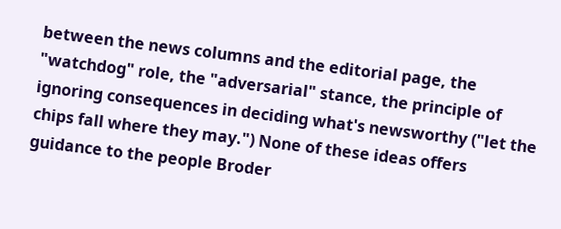between the news columns and the editorial page, the "watchdog" role, the "adversarial" stance, the principle of ignoring consequences in deciding what's newsworthy ("let the chips fall where they may.") None of these ideas offers guidance to the people Broder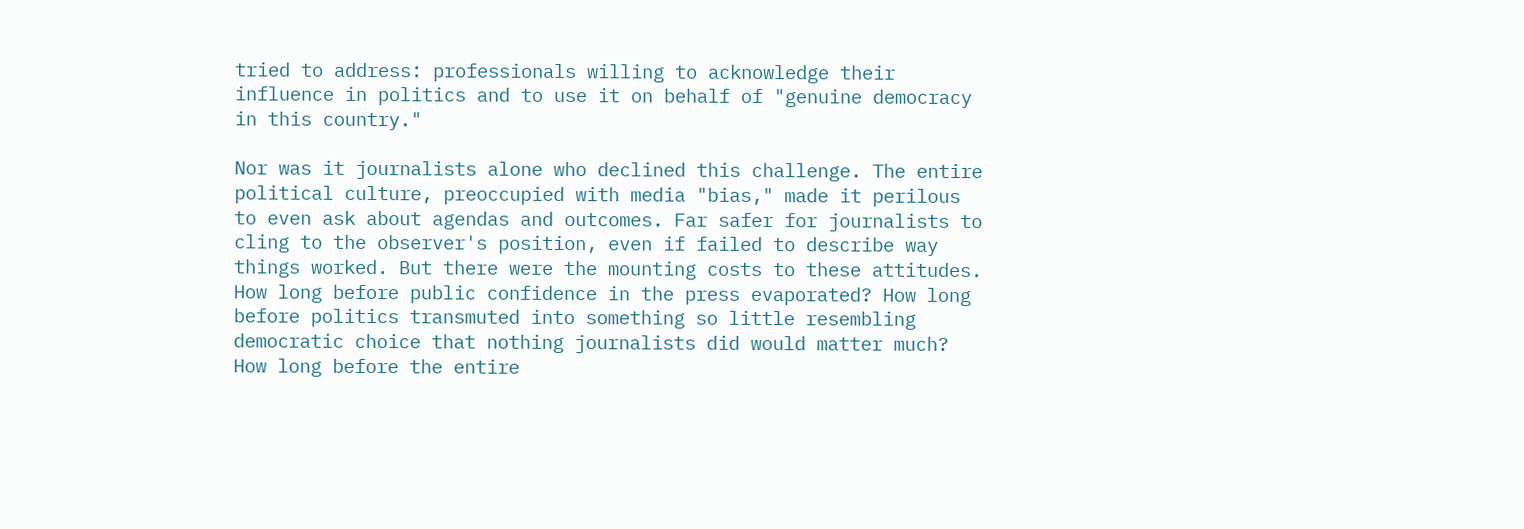tried to address: professionals willing to acknowledge their influence in politics and to use it on behalf of "genuine democracy in this country."

Nor was it journalists alone who declined this challenge. The entire political culture, preoccupied with media "bias," made it perilous to even ask about agendas and outcomes. Far safer for journalists to cling to the observer's position, even if failed to describe way things worked. But there were the mounting costs to these attitudes. How long before public confidence in the press evaporated? How long before politics transmuted into something so little resembling democratic choice that nothing journalists did would matter much? How long before the entire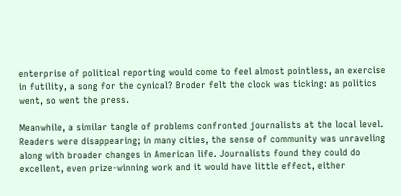enterprise of political reporting would come to feel almost pointless, an exercise in futility, a song for the cynical? Broder felt the clock was ticking: as politics went, so went the press.

Meanwhile, a similar tangle of problems confronted journalists at the local level. Readers were disappearing; in many cities, the sense of community was unraveling along with broader changes in American life. Journalists found they could do excellent, even prize-winning work and it would have little effect, either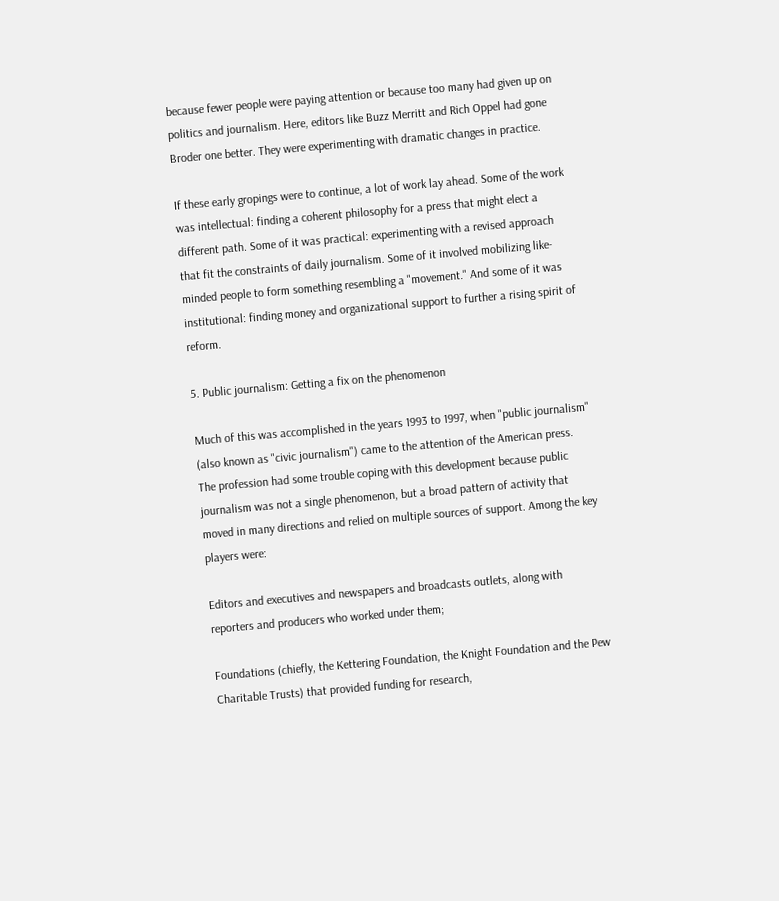because fewer people were paying attention or because too many had given up on politics and journalism. Here, editors like Buzz Merritt and Rich Oppel had gone Broder one better. They were experimenting with dramatic changes in practice.

If these early gropings were to continue, a lot of work lay ahead. Some of the work was intellectual: finding a coherent philosophy for a press that might elect a different path. Some of it was practical: experimenting with a revised approach that fit the constraints of daily journalism. Some of it involved mobilizing like-minded people to form something resembling a "movement." And some of it was institutional: finding money and organizational support to further a rising spirit of reform.

5. Public journalism: Getting a fix on the phenomenon

Much of this was accomplished in the years 1993 to 1997, when "public journalism" (also known as "civic journalism") came to the attention of the American press. The profession had some trouble coping with this development because public journalism was not a single phenomenon, but a broad pattern of activity that moved in many directions and relied on multiple sources of support. Among the key players were:

Editors and executives and newspapers and broadcasts outlets, along with reporters and producers who worked under them;

Foundations (chiefly, the Kettering Foundation, the Knight Foundation and the Pew Charitable Trusts) that provided funding for research,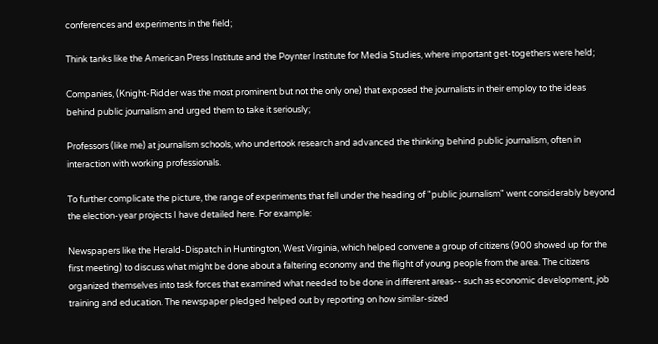conferences and experiments in the field;

Think tanks like the American Press Institute and the Poynter Institute for Media Studies, where important get-togethers were held;

Companies, (Knight-Ridder was the most prominent but not the only one) that exposed the journalists in their employ to the ideas behind public journalism and urged them to take it seriously;

Professors (like me) at journalism schools, who undertook research and advanced the thinking behind public journalism, often in interaction with working professionals.

To further complicate the picture, the range of experiments that fell under the heading of "public journalism" went considerably beyond the election-year projects I have detailed here. For example:

Newspapers like the Herald-Dispatch in Huntington, West Virginia, which helped convene a group of citizens (900 showed up for the first meeting) to discuss what might be done about a faltering economy and the flight of young people from the area. The citizens organized themselves into task forces that examined what needed to be done in different areas-- such as economic development, job training and education. The newspaper pledged helped out by reporting on how similar-sized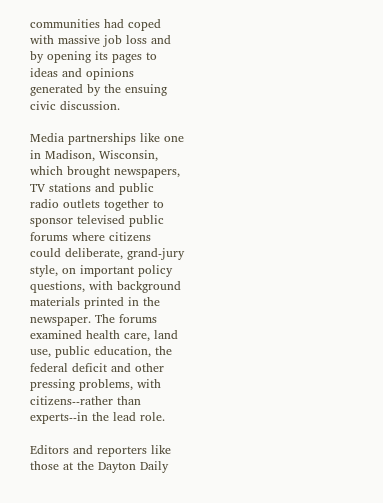communities had coped with massive job loss and by opening its pages to ideas and opinions generated by the ensuing civic discussion.

Media partnerships like one in Madison, Wisconsin, which brought newspapers, TV stations and public radio outlets together to sponsor televised public forums where citizens could deliberate, grand-jury style, on important policy questions, with background materials printed in the newspaper. The forums examined health care, land use, public education, the federal deficit and other pressing problems, with citizens--rather than experts--in the lead role.

Editors and reporters like those at the Dayton Daily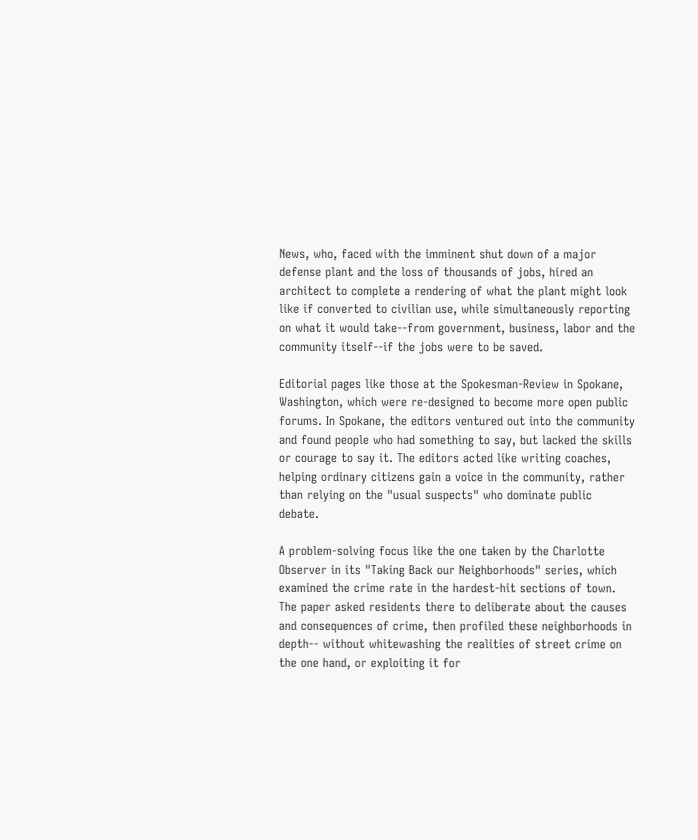News, who, faced with the imminent shut down of a major defense plant and the loss of thousands of jobs, hired an architect to complete a rendering of what the plant might look like if converted to civilian use, while simultaneously reporting on what it would take--from government, business, labor and the community itself--if the jobs were to be saved.

Editorial pages like those at the Spokesman-Review in Spokane, Washington, which were re-designed to become more open public forums. In Spokane, the editors ventured out into the community and found people who had something to say, but lacked the skills or courage to say it. The editors acted like writing coaches, helping ordinary citizens gain a voice in the community, rather than relying on the "usual suspects" who dominate public debate.

A problem-solving focus like the one taken by the Charlotte Observer in its "Taking Back our Neighborhoods" series, which examined the crime rate in the hardest-hit sections of town. The paper asked residents there to deliberate about the causes and consequences of crime, then profiled these neighborhoods in depth-- without whitewashing the realities of street crime on the one hand, or exploiting it for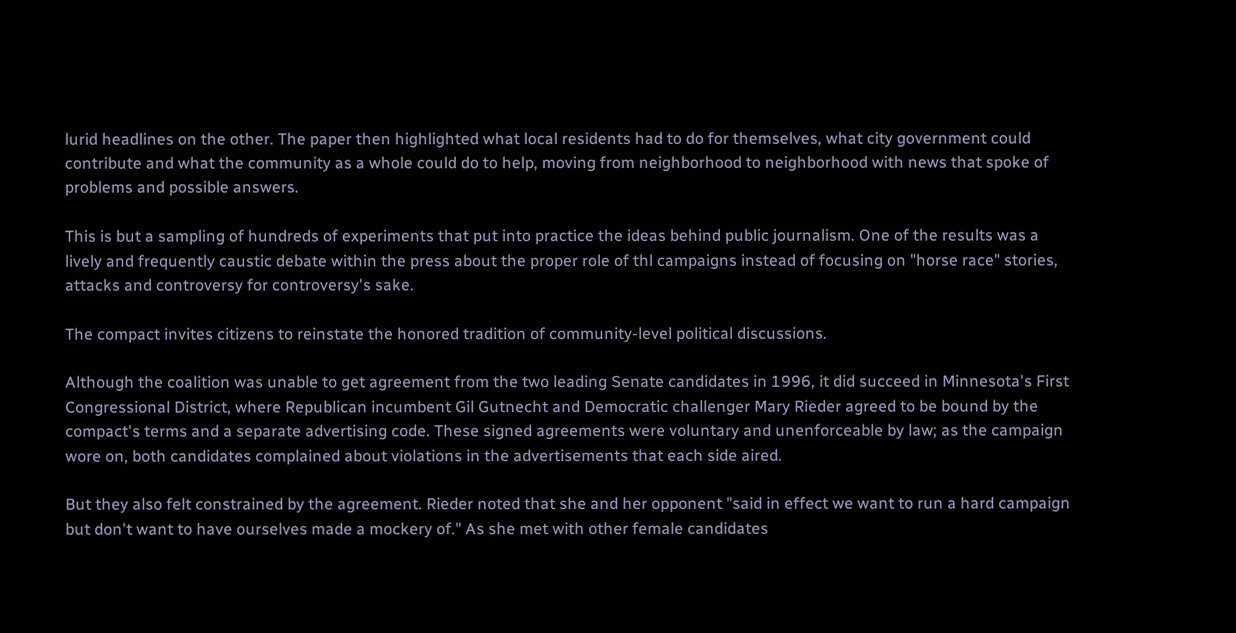lurid headlines on the other. The paper then highlighted what local residents had to do for themselves, what city government could contribute and what the community as a whole could do to help, moving from neighborhood to neighborhood with news that spoke of problems and possible answers.

This is but a sampling of hundreds of experiments that put into practice the ideas behind public journalism. One of the results was a lively and frequently caustic debate within the press about the proper role of thl campaigns instead of focusing on "horse race" stories, attacks and controversy for controversy's sake.

The compact invites citizens to reinstate the honored tradition of community-level political discussions.

Although the coalition was unable to get agreement from the two leading Senate candidates in 1996, it did succeed in Minnesota's First Congressional District, where Republican incumbent Gil Gutnecht and Democratic challenger Mary Rieder agreed to be bound by the compact's terms and a separate advertising code. These signed agreements were voluntary and unenforceable by law; as the campaign wore on, both candidates complained about violations in the advertisements that each side aired.

But they also felt constrained by the agreement. Rieder noted that she and her opponent "said in effect we want to run a hard campaign but don't want to have ourselves made a mockery of." As she met with other female candidates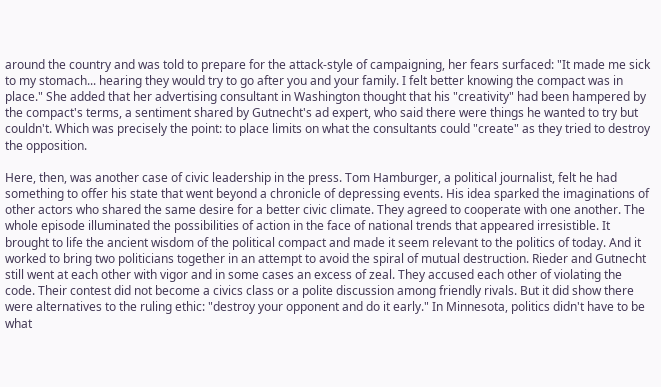around the country and was told to prepare for the attack-style of campaigning, her fears surfaced: "It made me sick to my stomach... hearing they would try to go after you and your family. I felt better knowing the compact was in place." She added that her advertising consultant in Washington thought that his "creativity" had been hampered by the compact's terms, a sentiment shared by Gutnecht's ad expert, who said there were things he wanted to try but couldn't. Which was precisely the point: to place limits on what the consultants could "create" as they tried to destroy the opposition.

Here, then, was another case of civic leadership in the press. Tom Hamburger, a political journalist, felt he had something to offer his state that went beyond a chronicle of depressing events. His idea sparked the imaginations of other actors who shared the same desire for a better civic climate. They agreed to cooperate with one another. The whole episode illuminated the possibilities of action in the face of national trends that appeared irresistible. It brought to life the ancient wisdom of the political compact and made it seem relevant to the politics of today. And it worked to bring two politicians together in an attempt to avoid the spiral of mutual destruction. Rieder and Gutnecht still went at each other with vigor and in some cases an excess of zeal. They accused each other of violating the code. Their contest did not become a civics class or a polite discussion among friendly rivals. But it did show there were alternatives to the ruling ethic: "destroy your opponent and do it early." In Minnesota, politics didn't have to be what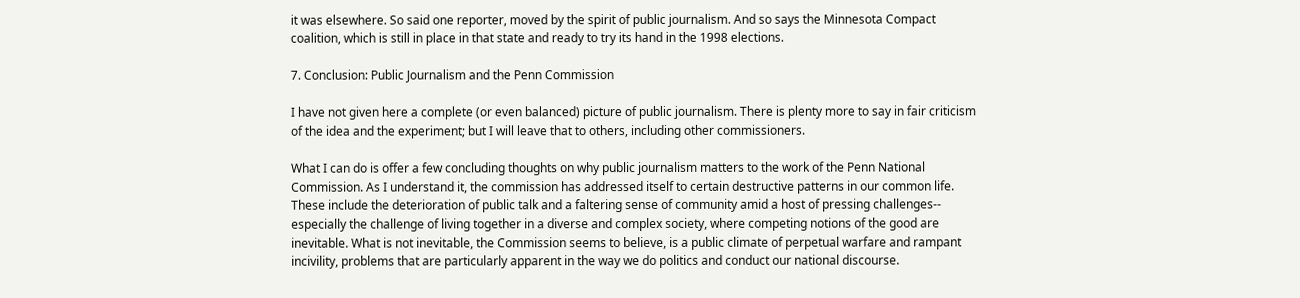it was elsewhere. So said one reporter, moved by the spirit of public journalism. And so says the Minnesota Compact coalition, which is still in place in that state and ready to try its hand in the 1998 elections.

7. Conclusion: Public Journalism and the Penn Commission

I have not given here a complete (or even balanced) picture of public journalism. There is plenty more to say in fair criticism of the idea and the experiment; but I will leave that to others, including other commissioners.

What I can do is offer a few concluding thoughts on why public journalism matters to the work of the Penn National Commission. As I understand it, the commission has addressed itself to certain destructive patterns in our common life. These include the deterioration of public talk and a faltering sense of community amid a host of pressing challenges-- especially the challenge of living together in a diverse and complex society, where competing notions of the good are inevitable. What is not inevitable, the Commission seems to believe, is a public climate of perpetual warfare and rampant incivility, problems that are particularly apparent in the way we do politics and conduct our national discourse.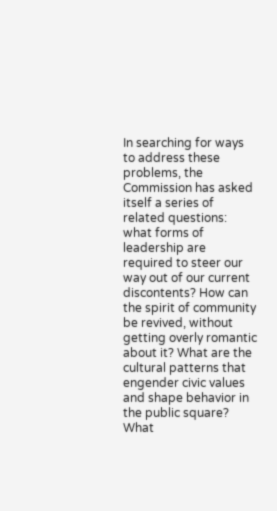In searching for ways to address these problems, the Commission has asked itself a series of related questions: what forms of leadership are required to steer our way out of our current discontents? How can the spirit of community be revived, without getting overly romantic about it? What are the cultural patterns that engender civic values and shape behavior in the public square? What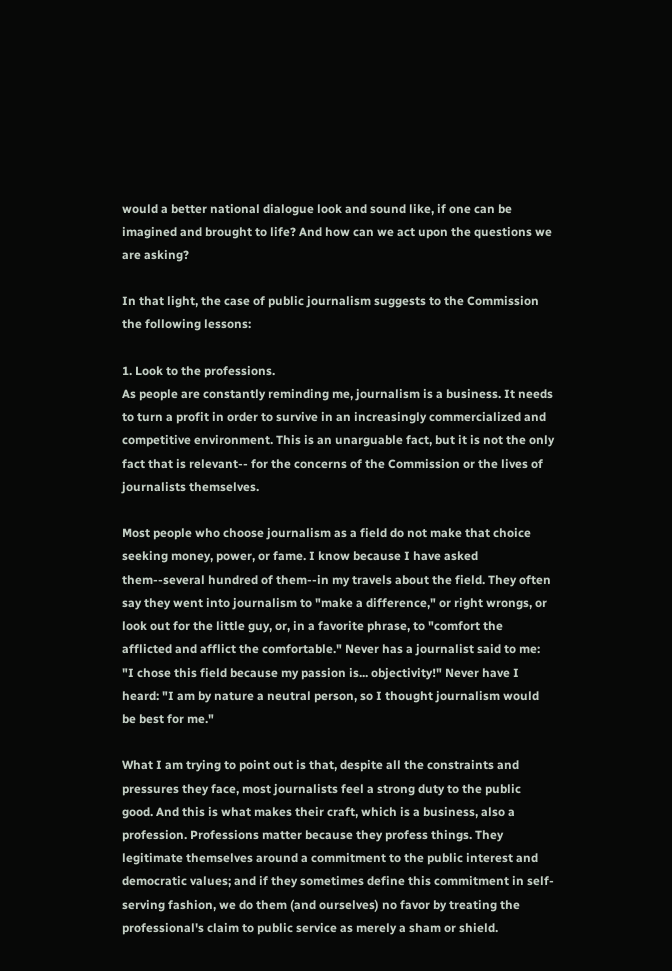would a better national dialogue look and sound like, if one can be imagined and brought to life? And how can we act upon the questions we are asking?

In that light, the case of public journalism suggests to the Commission the following lessons:

1. Look to the professions.
As people are constantly reminding me, journalism is a business. It needs to turn a profit in order to survive in an increasingly commercialized and competitive environment. This is an unarguable fact, but it is not the only fact that is relevant-- for the concerns of the Commission or the lives of journalists themselves.

Most people who choose journalism as a field do not make that choice seeking money, power, or fame. I know because I have asked them--several hundred of them--in my travels about the field. They often say they went into journalism to "make a difference," or right wrongs, or look out for the little guy, or, in a favorite phrase, to "comfort the afflicted and afflict the comfortable." Never has a journalist said to me: "I chose this field because my passion is... objectivity!" Never have I heard: "I am by nature a neutral person, so I thought journalism would be best for me."

What I am trying to point out is that, despite all the constraints and pressures they face, most journalists feel a strong duty to the public good. And this is what makes their craft, which is a business, also a profession. Professions matter because they profess things. They legitimate themselves around a commitment to the public interest and democratic values; and if they sometimes define this commitment in self-serving fashion, we do them (and ourselves) no favor by treating the professional's claim to public service as merely a sham or shield.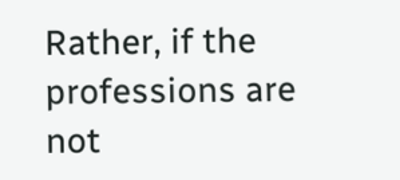Rather, if the professions are not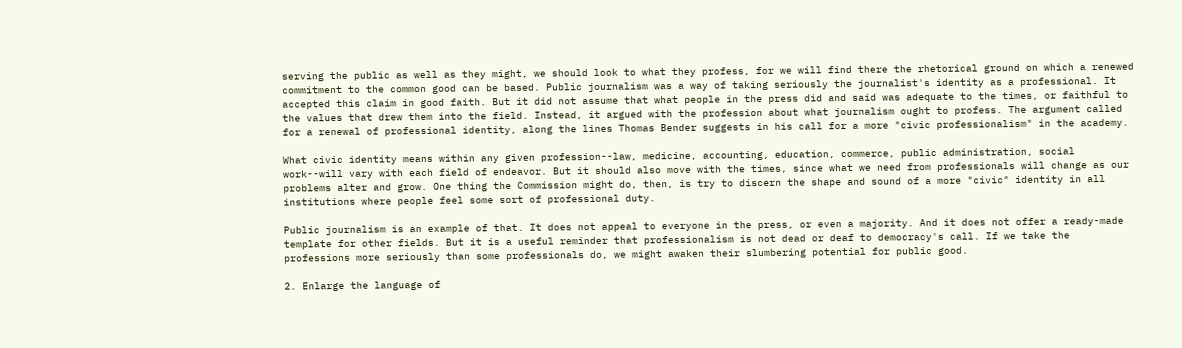serving the public as well as they might, we should look to what they profess, for we will find there the rhetorical ground on which a renewed commitment to the common good can be based. Public journalism was a way of taking seriously the journalist's identity as a professional. It accepted this claim in good faith. But it did not assume that what people in the press did and said was adequate to the times, or faithful to the values that drew them into the field. Instead, it argued with the profession about what journalism ought to profess. The argument called for a renewal of professional identity, along the lines Thomas Bender suggests in his call for a more "civic professionalism" in the academy.

What civic identity means within any given profession--law, medicine, accounting, education, commerce, public administration, social work--will vary with each field of endeavor. But it should also move with the times, since what we need from professionals will change as our problems alter and grow. One thing the Commission might do, then, is try to discern the shape and sound of a more "civic" identity in all institutions where people feel some sort of professional duty.

Public journalism is an example of that. It does not appeal to everyone in the press, or even a majority. And it does not offer a ready-made template for other fields. But it is a useful reminder that professionalism is not dead or deaf to democracy's call. If we take the professions more seriously than some professionals do, we might awaken their slumbering potential for public good.

2. Enlarge the language of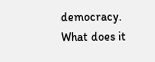democracy.
What does it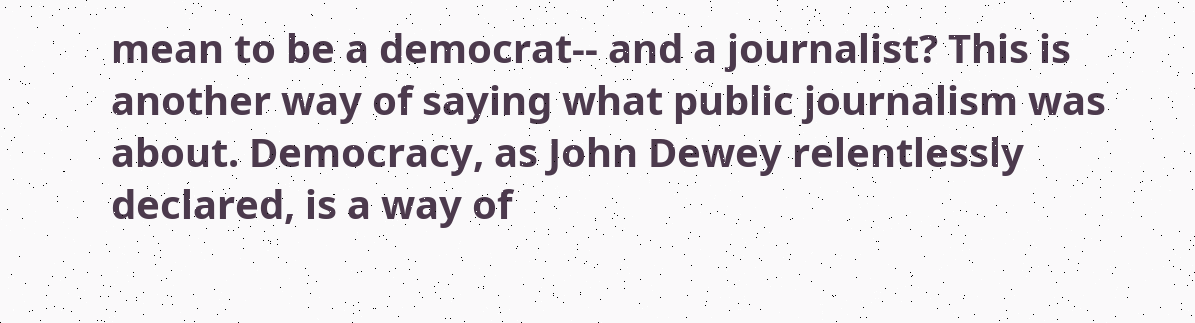mean to be a democrat-- and a journalist? This is another way of saying what public journalism was about. Democracy, as John Dewey relentlessly declared, is a way of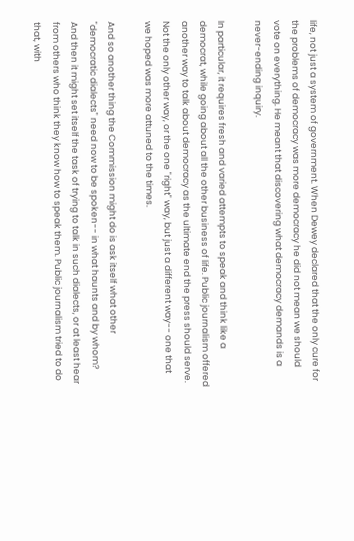life, not just a system of government. When Dewey declared that the only cure for the problems of democracy was more democracy he did not mean we should vote on everything. He meant that discovering what democracy demands is a never-ending inquiry.

In particular, it requires fresh and varied attempts to speak and think like a democrat, while going about all the other business of life. Public journalism offered another way to talk about democracy as the ultimate end the press should serve. Not the only other way, or the one "right" way, but just a different way-- one that we hoped was more attuned to the times.

And so another thing the Commission might do is ask itself what other "democratic dialects" need now to be spoken-- in what haunts and by whom? And then it might set itself the task of trying to talk in such dialects, or at least hear from others who think they know how to speak them. Public journalism tried to do that, with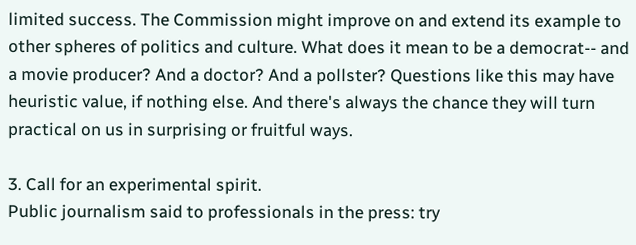limited success. The Commission might improve on and extend its example to other spheres of politics and culture. What does it mean to be a democrat-- and a movie producer? And a doctor? And a pollster? Questions like this may have heuristic value, if nothing else. And there's always the chance they will turn practical on us in surprising or fruitful ways.

3. Call for an experimental spirit.
Public journalism said to professionals in the press: try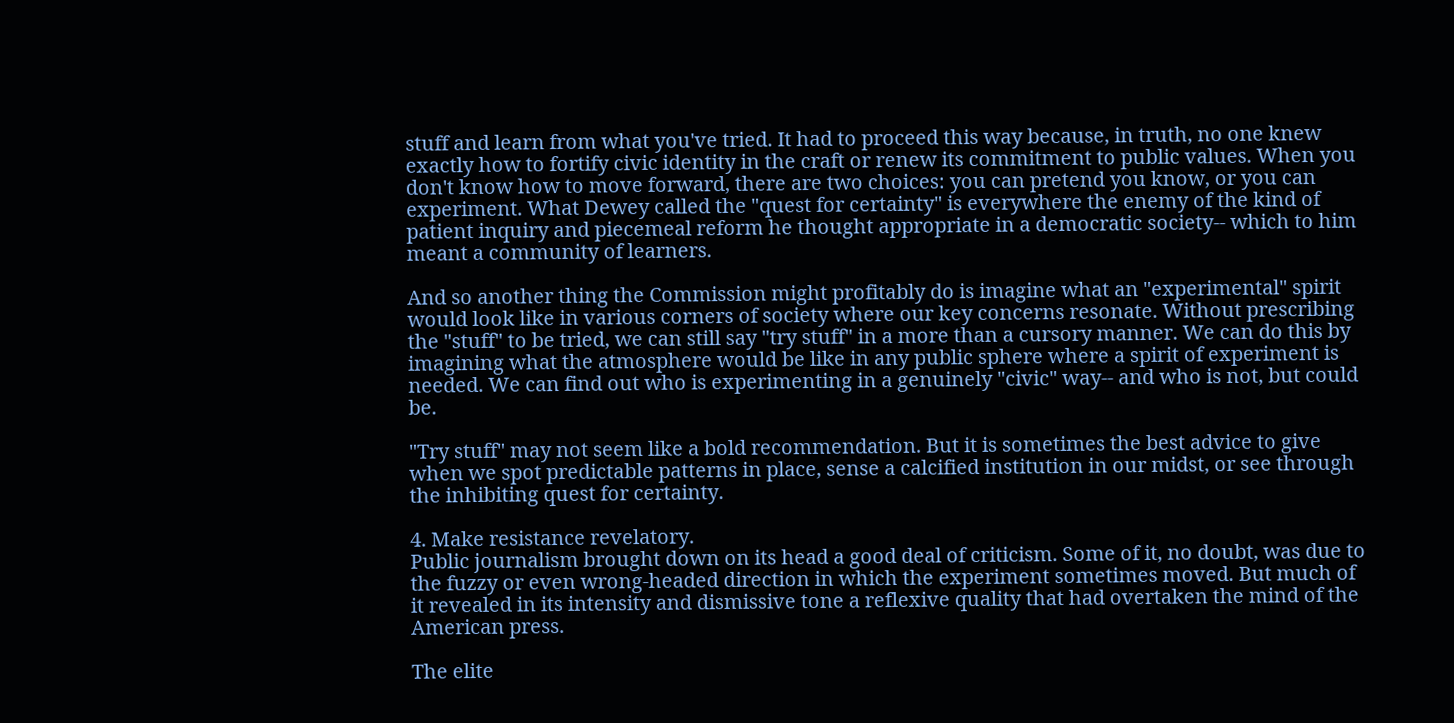stuff and learn from what you've tried. It had to proceed this way because, in truth, no one knew exactly how to fortify civic identity in the craft or renew its commitment to public values. When you don't know how to move forward, there are two choices: you can pretend you know, or you can experiment. What Dewey called the "quest for certainty" is everywhere the enemy of the kind of patient inquiry and piecemeal reform he thought appropriate in a democratic society-- which to him meant a community of learners.

And so another thing the Commission might profitably do is imagine what an "experimental" spirit would look like in various corners of society where our key concerns resonate. Without prescribing the "stuff" to be tried, we can still say "try stuff" in a more than a cursory manner. We can do this by imagining what the atmosphere would be like in any public sphere where a spirit of experiment is needed. We can find out who is experimenting in a genuinely "civic" way-- and who is not, but could be.

"Try stuff" may not seem like a bold recommendation. But it is sometimes the best advice to give when we spot predictable patterns in place, sense a calcified institution in our midst, or see through the inhibiting quest for certainty.

4. Make resistance revelatory.
Public journalism brought down on its head a good deal of criticism. Some of it, no doubt, was due to the fuzzy or even wrong-headed direction in which the experiment sometimes moved. But much of it revealed in its intensity and dismissive tone a reflexive quality that had overtaken the mind of the American press.

The elite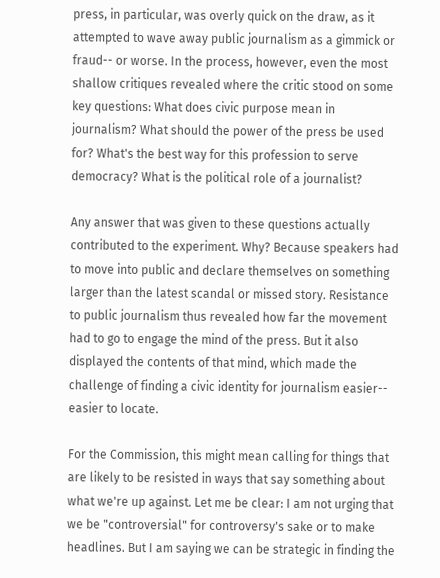press, in particular, was overly quick on the draw, as it attempted to wave away public journalism as a gimmick or fraud-- or worse. In the process, however, even the most shallow critiques revealed where the critic stood on some key questions: What does civic purpose mean in journalism? What should the power of the press be used for? What's the best way for this profession to serve democracy? What is the political role of a journalist?

Any answer that was given to these questions actually contributed to the experiment. Why? Because speakers had to move into public and declare themselves on something larger than the latest scandal or missed story. Resistance to public journalism thus revealed how far the movement had to go to engage the mind of the press. But it also displayed the contents of that mind, which made the challenge of finding a civic identity for journalism easier-- easier to locate.

For the Commission, this might mean calling for things that are likely to be resisted in ways that say something about what we're up against. Let me be clear: I am not urging that we be "controversial" for controversy's sake or to make headlines. But I am saying we can be strategic in finding the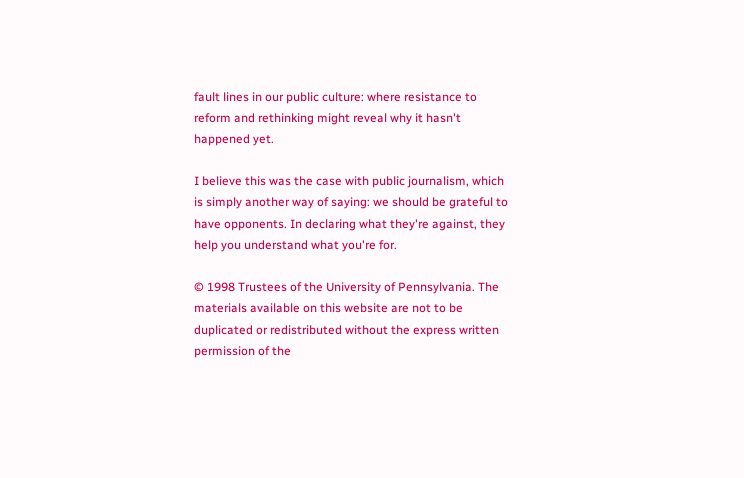fault lines in our public culture: where resistance to reform and rethinking might reveal why it hasn't happened yet.

I believe this was the case with public journalism, which is simply another way of saying: we should be grateful to have opponents. In declaring what they're against, they help you understand what you're for.

© 1998 Trustees of the University of Pennsylvania. The materials available on this website are not to be duplicated or redistributed without the express written permission of the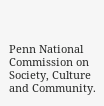Penn National Commission on Society, Culture and Community.